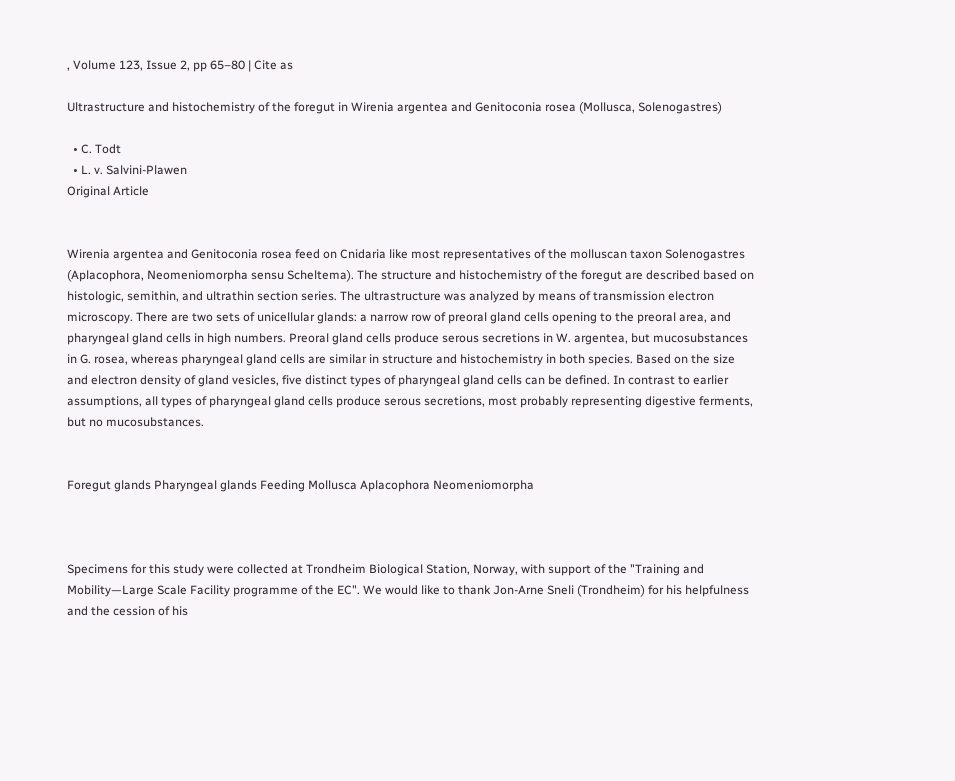, Volume 123, Issue 2, pp 65–80 | Cite as

Ultrastructure and histochemistry of the foregut in Wirenia argentea and Genitoconia rosea (Mollusca, Solenogastres)

  • C. Todt
  • L. v. Salvini-Plawen
Original Article


Wirenia argentea and Genitoconia rosea feed on Cnidaria like most representatives of the molluscan taxon Solenogastres (Aplacophora, Neomeniomorpha sensu Scheltema). The structure and histochemistry of the foregut are described based on histologic, semithin, and ultrathin section series. The ultrastructure was analyzed by means of transmission electron microscopy. There are two sets of unicellular glands: a narrow row of preoral gland cells opening to the preoral area, and pharyngeal gland cells in high numbers. Preoral gland cells produce serous secretions in W. argentea, but mucosubstances in G. rosea, whereas pharyngeal gland cells are similar in structure and histochemistry in both species. Based on the size and electron density of gland vesicles, five distinct types of pharyngeal gland cells can be defined. In contrast to earlier assumptions, all types of pharyngeal gland cells produce serous secretions, most probably representing digestive ferments, but no mucosubstances.


Foregut glands Pharyngeal glands Feeding Mollusca Aplacophora Neomeniomorpha



Specimens for this study were collected at Trondheim Biological Station, Norway, with support of the "Training and Mobility—Large Scale Facility programme of the EC". We would like to thank Jon-Arne Sneli (Trondheim) for his helpfulness and the cession of his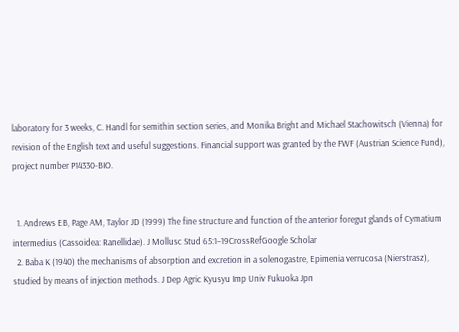laboratory for 3 weeks, C. Handl for semithin section series, and Monika Bright and Michael Stachowitsch (Vienna) for revision of the English text and useful suggestions. Financial support was granted by the FWF (Austrian Science Fund), project number P14330-BIO.


  1. Andrews EB, Page AM, Taylor JD (1999) The fine structure and function of the anterior foregut glands of Cymatium intermedius (Cassoidea: Ranellidae). J Mollusc Stud 65:1–19CrossRefGoogle Scholar
  2. Baba K (1940) the mechanisms of absorption and excretion in a solenogastre, Epimenia verrucosa (Nierstrasz), studied by means of injection methods. J Dep Agric Kyusyu Imp Univ Fukuoka Jpn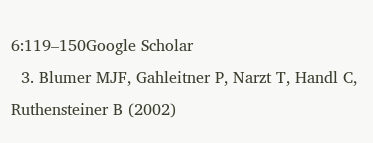6:119–150Google Scholar
  3. Blumer MJF, Gahleitner P, Narzt T, Handl C, Ruthensteiner B (2002)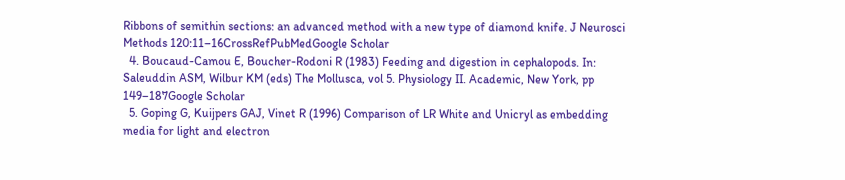Ribbons of semithin sections: an advanced method with a new type of diamond knife. J Neurosci Methods 120:11–16CrossRefPubMedGoogle Scholar
  4. Boucaud-Camou E, Boucher-Rodoni R (1983) Feeding and digestion in cephalopods. In: Saleuddin ASM, Wilbur KM (eds) The Mollusca, vol 5. Physiology II. Academic, New York, pp 149–187Google Scholar
  5. Goping G, Kuijpers GAJ, Vinet R (1996) Comparison of LR White and Unicryl as embedding media for light and electron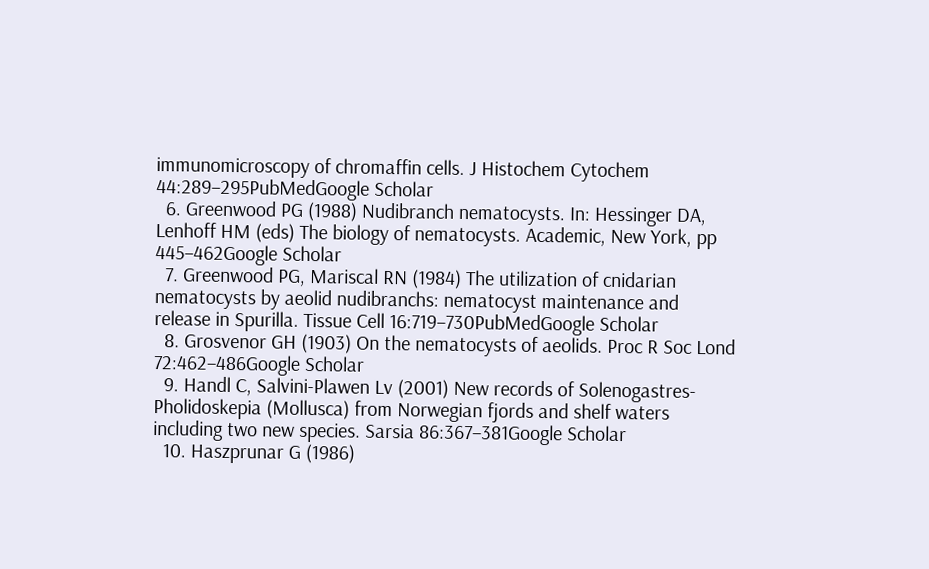immunomicroscopy of chromaffin cells. J Histochem Cytochem 44:289–295PubMedGoogle Scholar
  6. Greenwood PG (1988) Nudibranch nematocysts. In: Hessinger DA, Lenhoff HM (eds) The biology of nematocysts. Academic, New York, pp 445–462Google Scholar
  7. Greenwood PG, Mariscal RN (1984) The utilization of cnidarian nematocysts by aeolid nudibranchs: nematocyst maintenance and release in Spurilla. Tissue Cell 16:719–730PubMedGoogle Scholar
  8. Grosvenor GH (1903) On the nematocysts of aeolids. Proc R Soc Lond 72:462–486Google Scholar
  9. Handl C, Salvini-Plawen Lv (2001) New records of Solenogastres-Pholidoskepia (Mollusca) from Norwegian fjords and shelf waters including two new species. Sarsia 86:367–381Google Scholar
  10. Haszprunar G (1986)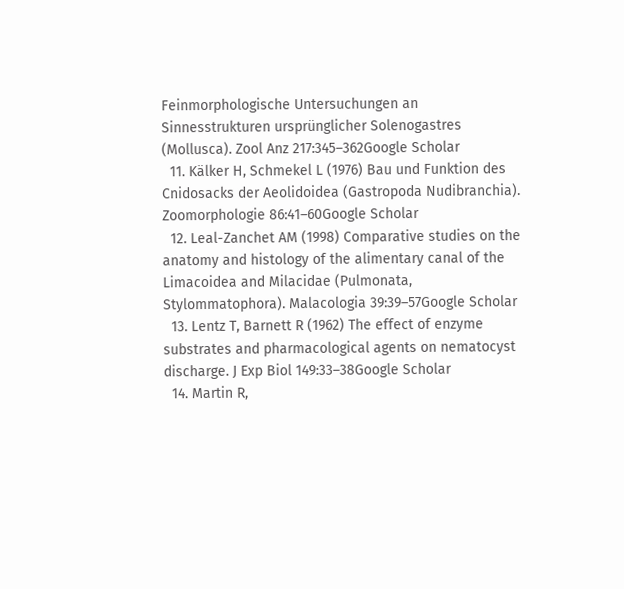Feinmorphologische Untersuchungen an Sinnesstrukturen ursprünglicher Solenogastres (Mollusca). Zool Anz 217:345–362Google Scholar
  11. Kälker H, Schmekel L (1976) Bau und Funktion des Cnidosacks der Aeolidoidea (Gastropoda Nudibranchia). Zoomorphologie 86:41–60Google Scholar
  12. Leal-Zanchet AM (1998) Comparative studies on the anatomy and histology of the alimentary canal of the Limacoidea and Milacidae (Pulmonata, Stylommatophora). Malacologia 39:39–57Google Scholar
  13. Lentz T, Barnett R (1962) The effect of enzyme substrates and pharmacological agents on nematocyst discharge. J Exp Biol 149:33–38Google Scholar
  14. Martin R,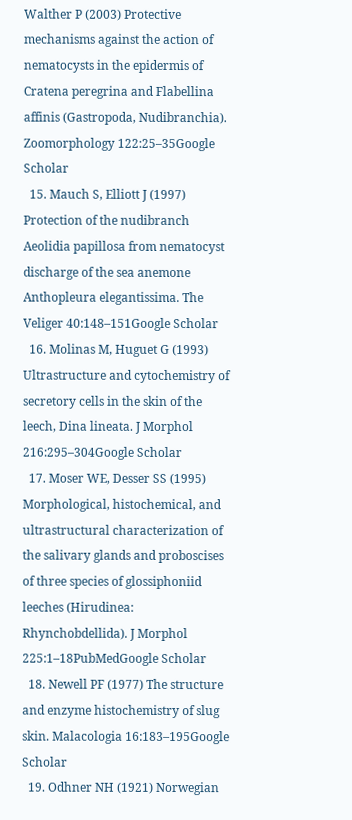Walther P (2003) Protective mechanisms against the action of nematocysts in the epidermis of Cratena peregrina and Flabellina affinis (Gastropoda, Nudibranchia). Zoomorphology 122:25–35Google Scholar
  15. Mauch S, Elliott J (1997) Protection of the nudibranch Aeolidia papillosa from nematocyst discharge of the sea anemone Anthopleura elegantissima. The Veliger 40:148–151Google Scholar
  16. Molinas M, Huguet G (1993) Ultrastructure and cytochemistry of secretory cells in the skin of the leech, Dina lineata. J Morphol 216:295–304Google Scholar
  17. Moser WE, Desser SS (1995) Morphological, histochemical, and ultrastructural characterization of the salivary glands and proboscises of three species of glossiphoniid leeches (Hirudinea: Rhynchobdellida). J Morphol 225:1–18PubMedGoogle Scholar
  18. Newell PF (1977) The structure and enzyme histochemistry of slug skin. Malacologia 16:183–195Google Scholar
  19. Odhner NH (1921) Norwegian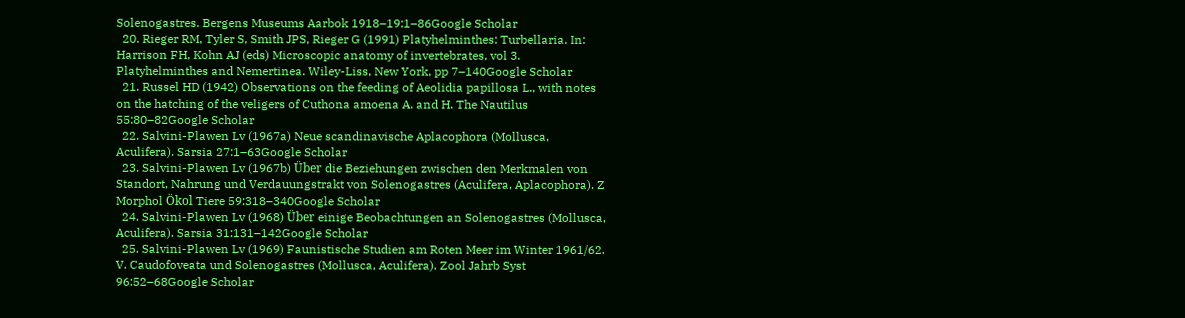Solenogastres. Bergens Museums Aarbok 1918–19:1–86Google Scholar
  20. Rieger RM, Tyler S, Smith JPS, Rieger G (1991) Platyhelminthes: Turbellaria. In: Harrison FH, Kohn AJ (eds) Microscopic anatomy of invertebrates, vol 3. Platyhelminthes and Nemertinea. Wiley-Liss, New York, pp 7–140Google Scholar
  21. Russel HD (1942) Observations on the feeding of Aeolidia papillosa L., with notes on the hatching of the veligers of Cuthona amoena A. and H. The Nautilus 55:80–82Google Scholar
  22. Salvini-Plawen Lv (1967a) Neue scandinavische Aplacophora (Mollusca, Aculifera). Sarsia 27:1–63Google Scholar
  23. Salvini-Plawen Lv (1967b) Über die Beziehungen zwischen den Merkmalen von Standort, Nahrung und Verdauungstrakt von Solenogastres (Aculifera, Aplacophora). Z Morphol Ökol Tiere 59:318–340Google Scholar
  24. Salvini-Plawen Lv (1968) Über einige Beobachtungen an Solenogastres (Mollusca, Aculifera). Sarsia 31:131–142Google Scholar
  25. Salvini-Plawen Lv (1969) Faunistische Studien am Roten Meer im Winter 1961/62. V. Caudofoveata und Solenogastres (Mollusca, Aculifera). Zool Jahrb Syst 96:52–68Google Scholar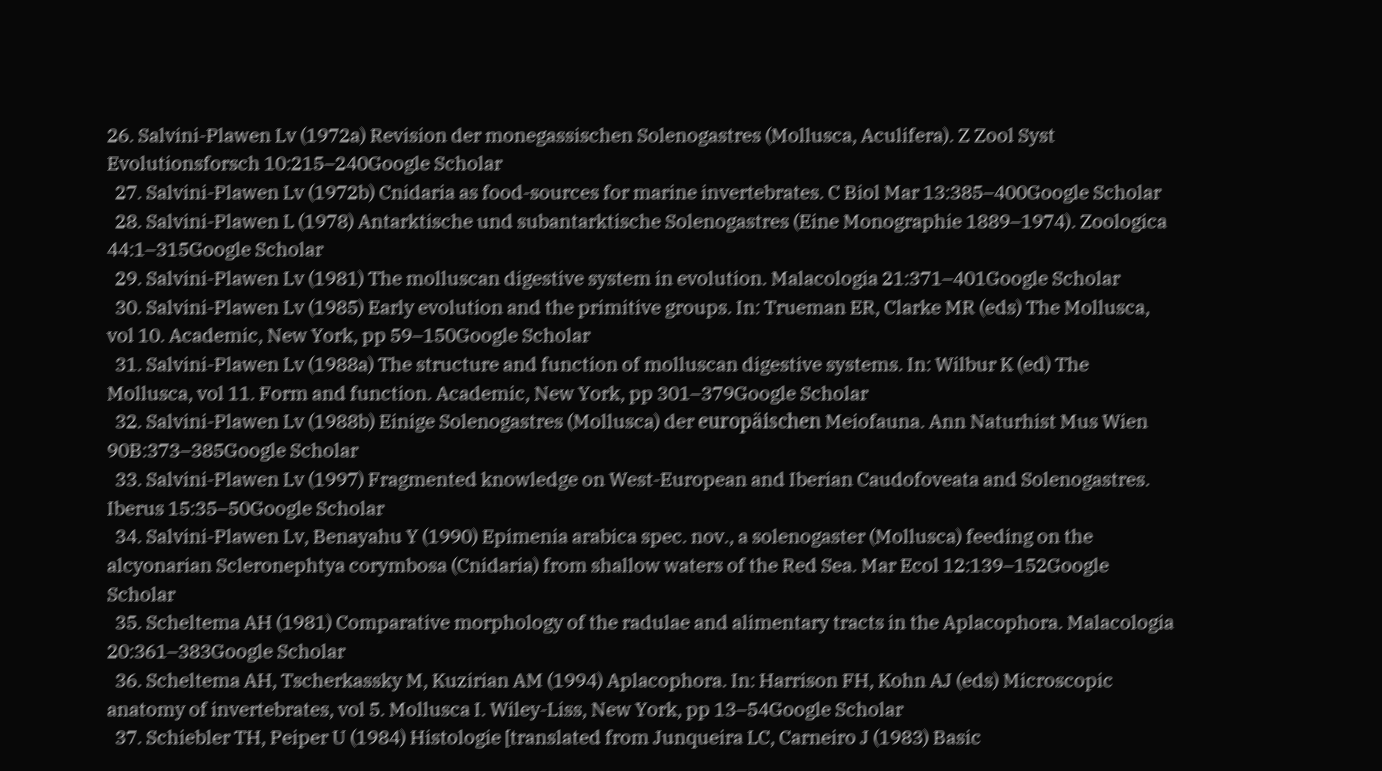26. Salvini-Plawen Lv (1972a) Revision der monegassischen Solenogastres (Mollusca, Aculifera). Z Zool Syst Evolutionsforsch 10:215–240Google Scholar
  27. Salvini-Plawen Lv (1972b) Cnidaria as food-sources for marine invertebrates. C Biol Mar 13:385–400Google Scholar
  28. Salvini-Plawen L (1978) Antarktische und subantarktische Solenogastres (Eine Monographie 1889–1974). Zoologica 44:1–315Google Scholar
  29. Salvini-Plawen Lv (1981) The molluscan digestive system in evolution. Malacologia 21:371–401Google Scholar
  30. Salvini-Plawen Lv (1985) Early evolution and the primitive groups. In: Trueman ER, Clarke MR (eds) The Mollusca, vol 10. Academic, New York, pp 59–150Google Scholar
  31. Salvini-Plawen Lv (1988a) The structure and function of molluscan digestive systems. In: Wilbur K (ed) The Mollusca, vol 11. Form and function. Academic, New York, pp 301–379Google Scholar
  32. Salvini-Plawen Lv (1988b) Einige Solenogastres (Mollusca) der europäischen Meiofauna. Ann Naturhist Mus Wien 90B:373–385Google Scholar
  33. Salvini-Plawen Lv (1997) Fragmented knowledge on West-European and Iberian Caudofoveata and Solenogastres. Iberus 15:35–50Google Scholar
  34. Salvini-Plawen Lv, Benayahu Y (1990) Epimenia arabica spec. nov., a solenogaster (Mollusca) feeding on the alcyonarian Scleronephtya corymbosa (Cnidaria) from shallow waters of the Red Sea. Mar Ecol 12:139–152Google Scholar
  35. Scheltema AH (1981) Comparative morphology of the radulae and alimentary tracts in the Aplacophora. Malacologia 20:361–383Google Scholar
  36. Scheltema AH, Tscherkassky M, Kuzirian AM (1994) Aplacophora. In: Harrison FH, Kohn AJ (eds) Microscopic anatomy of invertebrates, vol 5. Mollusca I. Wiley-Liss, New York, pp 13–54Google Scholar
  37. Schiebler TH, Peiper U (1984) Histologie [translated from Junqueira LC, Carneiro J (1983) Basic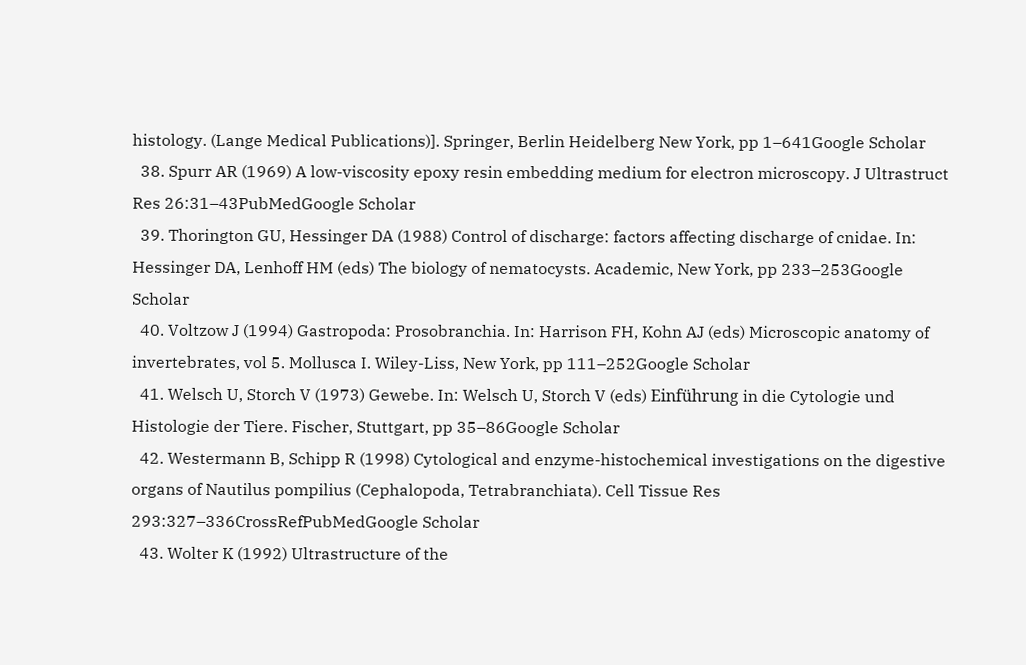histology. (Lange Medical Publications)]. Springer, Berlin Heidelberg New York, pp 1–641Google Scholar
  38. Spurr AR (1969) A low-viscosity epoxy resin embedding medium for electron microscopy. J Ultrastruct Res 26:31–43PubMedGoogle Scholar
  39. Thorington GU, Hessinger DA (1988) Control of discharge: factors affecting discharge of cnidae. In: Hessinger DA, Lenhoff HM (eds) The biology of nematocysts. Academic, New York, pp 233–253Google Scholar
  40. Voltzow J (1994) Gastropoda: Prosobranchia. In: Harrison FH, Kohn AJ (eds) Microscopic anatomy of invertebrates, vol 5. Mollusca I. Wiley-Liss, New York, pp 111–252Google Scholar
  41. Welsch U, Storch V (1973) Gewebe. In: Welsch U, Storch V (eds) Einführung in die Cytologie und Histologie der Tiere. Fischer, Stuttgart, pp 35–86Google Scholar
  42. Westermann B, Schipp R (1998) Cytological and enzyme-histochemical investigations on the digestive organs of Nautilus pompilius (Cephalopoda, Tetrabranchiata). Cell Tissue Res 293:327–336CrossRefPubMedGoogle Scholar
  43. Wolter K (1992) Ultrastructure of the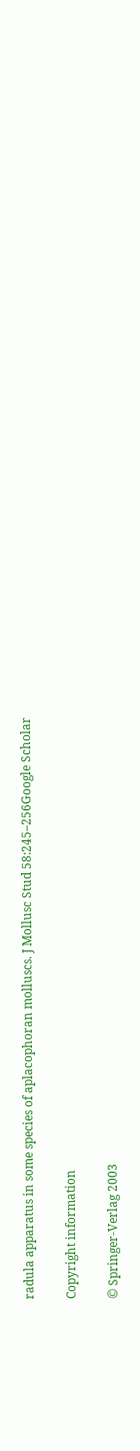radula apparatus in some species of aplacophoran molluscs. J Mollusc Stud 58:245–256Google Scholar

Copyright information

© Springer-Verlag 2003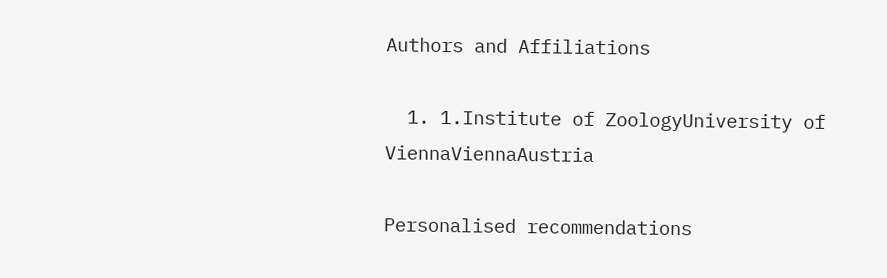Authors and Affiliations

  1. 1.Institute of ZoologyUniversity of ViennaViennaAustria

Personalised recommendations